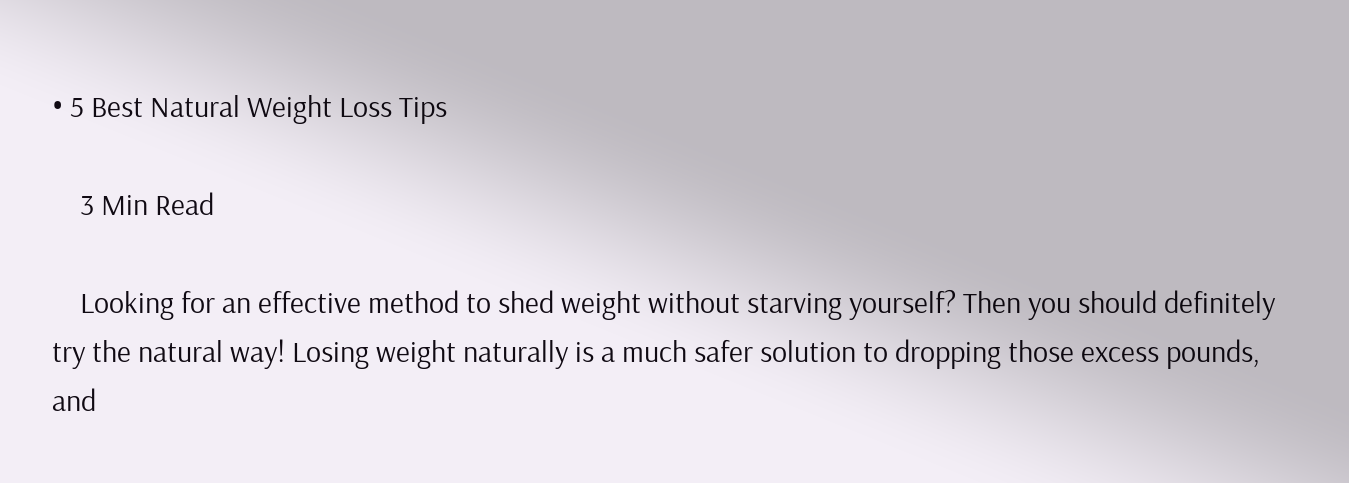• 5 Best Natural Weight Loss Tips

    3 Min Read

    Looking for an effective method to shed weight without starving yourself? Then you should definitely try the natural way! Losing weight naturally is a much safer solution to dropping those excess pounds, and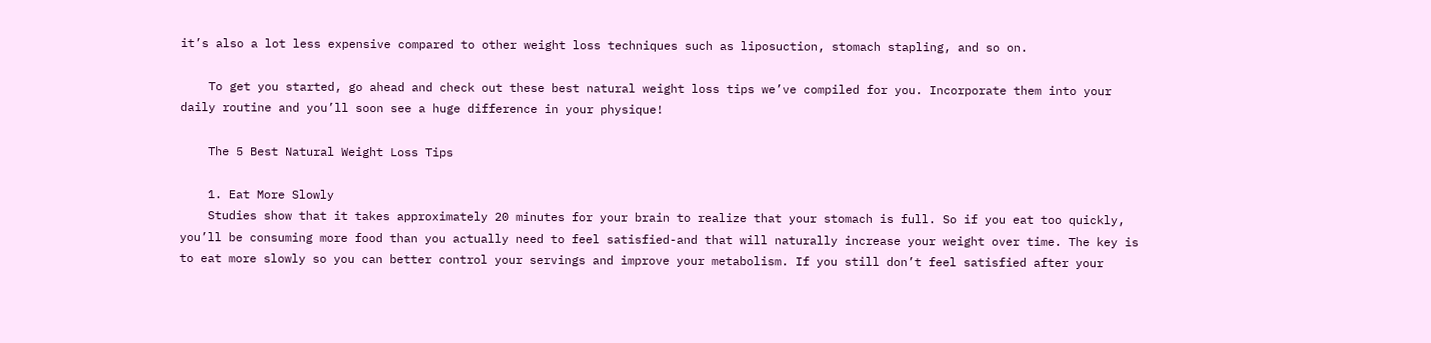it’s also a lot less expensive compared to other weight loss techniques such as liposuction, stomach stapling, and so on.

    To get you started, go ahead and check out these best natural weight loss tips we’ve compiled for you. Incorporate them into your daily routine and you’ll soon see a huge difference in your physique!

    The 5 Best Natural Weight Loss Tips

    1. Eat More Slowly
    Studies show that it takes approximately 20 minutes for your brain to realize that your stomach is full. So if you eat too quickly, you’ll be consuming more food than you actually need to feel satisfied-and that will naturally increase your weight over time. The key is to eat more slowly so you can better control your servings and improve your metabolism. If you still don’t feel satisfied after your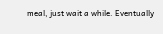meal, just wait a while. Eventually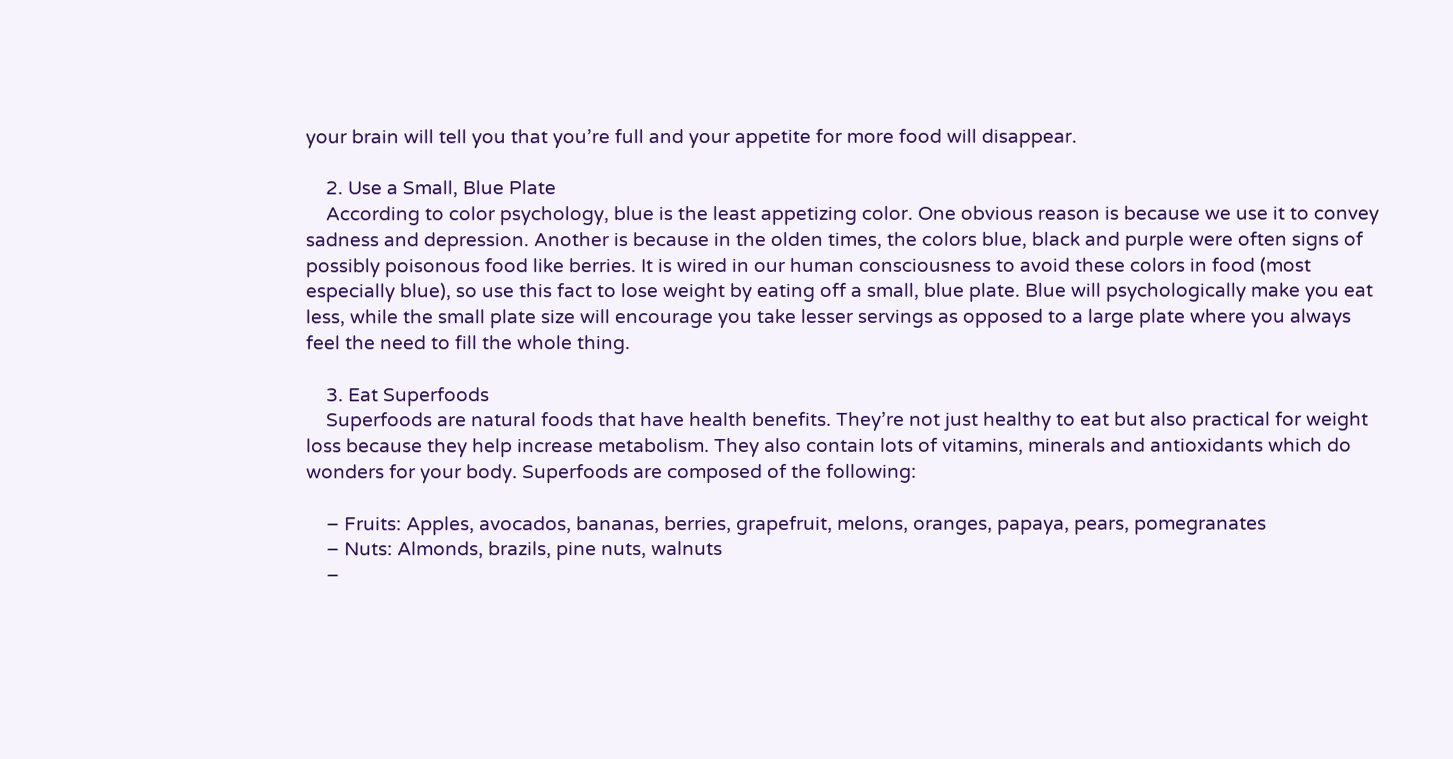your brain will tell you that you’re full and your appetite for more food will disappear.

    2. Use a Small, Blue Plate
    According to color psychology, blue is the least appetizing color. One obvious reason is because we use it to convey sadness and depression. Another is because in the olden times, the colors blue, black and purple were often signs of possibly poisonous food like berries. It is wired in our human consciousness to avoid these colors in food (most especially blue), so use this fact to lose weight by eating off a small, blue plate. Blue will psychologically make you eat less, while the small plate size will encourage you take lesser servings as opposed to a large plate where you always feel the need to fill the whole thing.

    3. Eat Superfoods
    Superfoods are natural foods that have health benefits. They’re not just healthy to eat but also practical for weight loss because they help increase metabolism. They also contain lots of vitamins, minerals and antioxidants which do wonders for your body. Superfoods are composed of the following:

    – Fruits: Apples, avocados, bananas, berries, grapefruit, melons, oranges, papaya, pears, pomegranates
    – Nuts: Almonds, brazils, pine nuts, walnuts
    –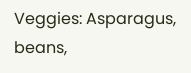Veggies: Asparagus, beans,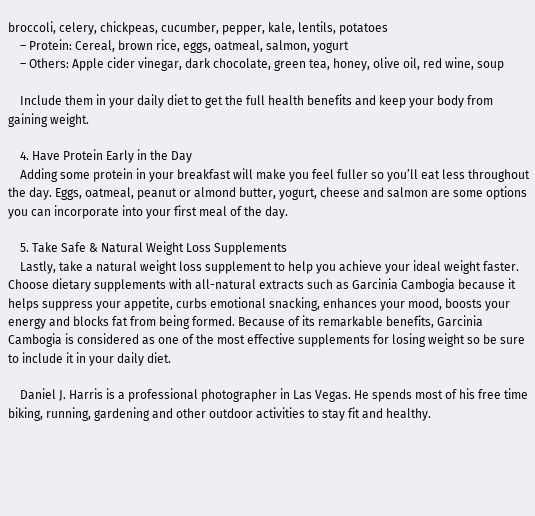broccoli, celery, chickpeas, cucumber, pepper, kale, lentils, potatoes
    – Protein: Cereal, brown rice, eggs, oatmeal, salmon, yogurt
    – Others: Apple cider vinegar, dark chocolate, green tea, honey, olive oil, red wine, soup

    Include them in your daily diet to get the full health benefits and keep your body from gaining weight.

    4. Have Protein Early in the Day
    Adding some protein in your breakfast will make you feel fuller so you’ll eat less throughout the day. Eggs, oatmeal, peanut or almond butter, yogurt, cheese and salmon are some options you can incorporate into your first meal of the day.

    5. Take Safe & Natural Weight Loss Supplements
    Lastly, take a natural weight loss supplement to help you achieve your ideal weight faster. Choose dietary supplements with all-natural extracts such as Garcinia Cambogia because it helps suppress your appetite, curbs emotional snacking, enhances your mood, boosts your energy and blocks fat from being formed. Because of its remarkable benefits, Garcinia Cambogia is considered as one of the most effective supplements for losing weight so be sure to include it in your daily diet.

    Daniel J. Harris is a professional photographer in Las Vegas. He spends most of his free time biking, running, gardening and other outdoor activities to stay fit and healthy.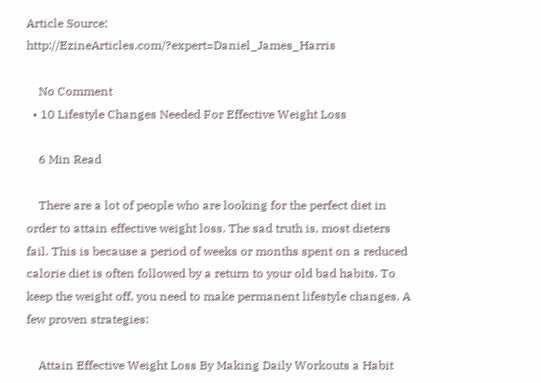Article Source: http://EzineArticles.com/?expert=Daniel_James_Harris

    No Comment
  • 10 Lifestyle Changes Needed For Effective Weight Loss

    6 Min Read

    There are a lot of people who are looking for the perfect diet in order to attain effective weight loss. The sad truth is, most dieters fail. This is because a period of weeks or months spent on a reduced calorie diet is often followed by a return to your old bad habits. To keep the weight off, you need to make permanent lifestyle changes. A few proven strategies:

    Attain Effective Weight Loss By Making Daily Workouts a Habit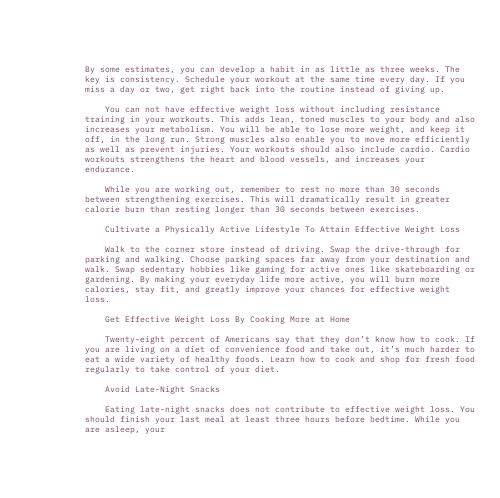By some estimates, you can develop a habit in as little as three weeks. The key is consistency. Schedule your workout at the same time every day. If you miss a day or two, get right back into the routine instead of giving up.

    You can not have effective weight loss without including resistance training in your workouts. This adds lean, toned muscles to your body and also increases your metabolism. You will be able to lose more weight, and keep it off, in the long run. Strong muscles also enable you to move more efficiently as well as prevent injuries. Your workouts should also include cardio. Cardio workouts strengthens the heart and blood vessels, and increases your endurance.

    While you are working out, remember to rest no more than 30 seconds between strengthening exercises. This will dramatically result in greater calorie burn than resting longer than 30 seconds between exercises.

    Cultivate a Physically Active Lifestyle To Attain Effective Weight Loss

    Walk to the corner store instead of driving. Swap the drive-through for parking and walking. Choose parking spaces far away from your destination and walk. Swap sedentary hobbies like gaming for active ones like skateboarding or gardening. By making your everyday life more active, you will burn more calories, stay fit, and greatly improve your chances for effective weight loss.

    Get Effective Weight Loss By Cooking More at Home

    Twenty-eight percent of Americans say that they don’t know how to cook. If you are living on a diet of convenience food and take out, it’s much harder to eat a wide variety of healthy foods. Learn how to cook and shop for fresh food regularly to take control of your diet.

    Avoid Late-Night Snacks

    Eating late-night snacks does not contribute to effective weight loss. You should finish your last meal at least three hours before bedtime. While you are asleep, your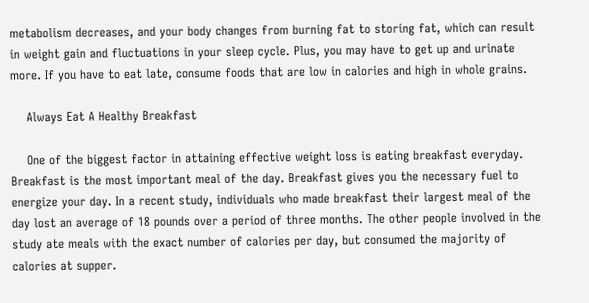metabolism decreases, and your body changes from burning fat to storing fat, which can result in weight gain and fluctuations in your sleep cycle. Plus, you may have to get up and urinate more. If you have to eat late, consume foods that are low in calories and high in whole grains.

    Always Eat A Healthy Breakfast

    One of the biggest factor in attaining effective weight loss is eating breakfast everyday. Breakfast is the most important meal of the day. Breakfast gives you the necessary fuel to energize your day. In a recent study, individuals who made breakfast their largest meal of the day lost an average of 18 pounds over a period of three months. The other people involved in the study ate meals with the exact number of calories per day, but consumed the majority of calories at supper.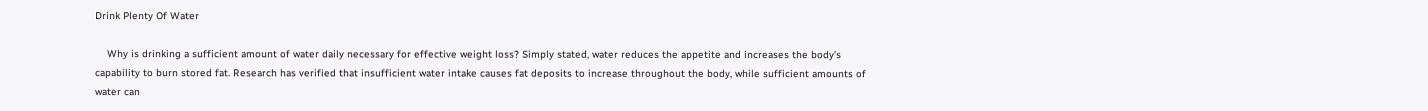Drink Plenty Of Water

    Why is drinking a sufficient amount of water daily necessary for effective weight loss? Simply stated, water reduces the appetite and increases the body’s capability to burn stored fat. Research has verified that insufficient water intake causes fat deposits to increase throughout the body, while sufficient amounts of water can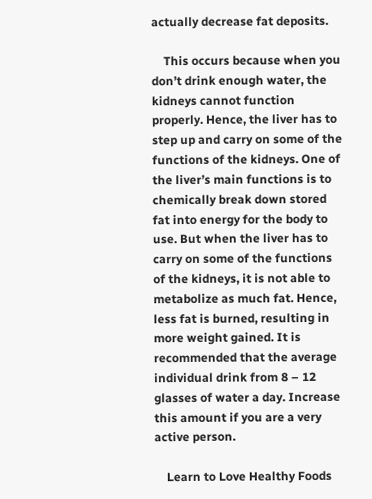actually decrease fat deposits.

    This occurs because when you don’t drink enough water, the kidneys cannot function properly. Hence, the liver has to step up and carry on some of the functions of the kidneys. One of the liver’s main functions is to chemically break down stored fat into energy for the body to use. But when the liver has to carry on some of the functions of the kidneys, it is not able to metabolize as much fat. Hence, less fat is burned, resulting in more weight gained. It is recommended that the average individual drink from 8 – 12 glasses of water a day. Increase this amount if you are a very active person.

    Learn to Love Healthy Foods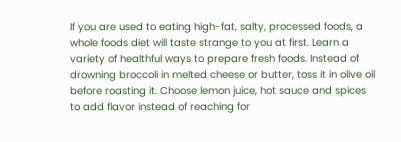If you are used to eating high-fat, salty, processed foods, a whole foods diet will taste strange to you at first. Learn a variety of healthful ways to prepare fresh foods. Instead of drowning broccoli in melted cheese or butter, toss it in olive oil before roasting it. Choose lemon juice, hot sauce and spices to add flavor instead of reaching for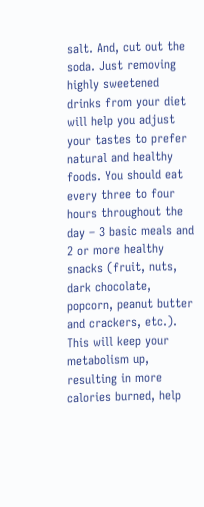salt. And, cut out the soda. Just removing highly sweetened drinks from your diet will help you adjust your tastes to prefer natural and healthy foods. You should eat every three to four hours throughout the day – 3 basic meals and 2 or more healthy snacks (fruit, nuts, dark chocolate, popcorn, peanut butter and crackers, etc.). This will keep your metabolism up, resulting in more calories burned, help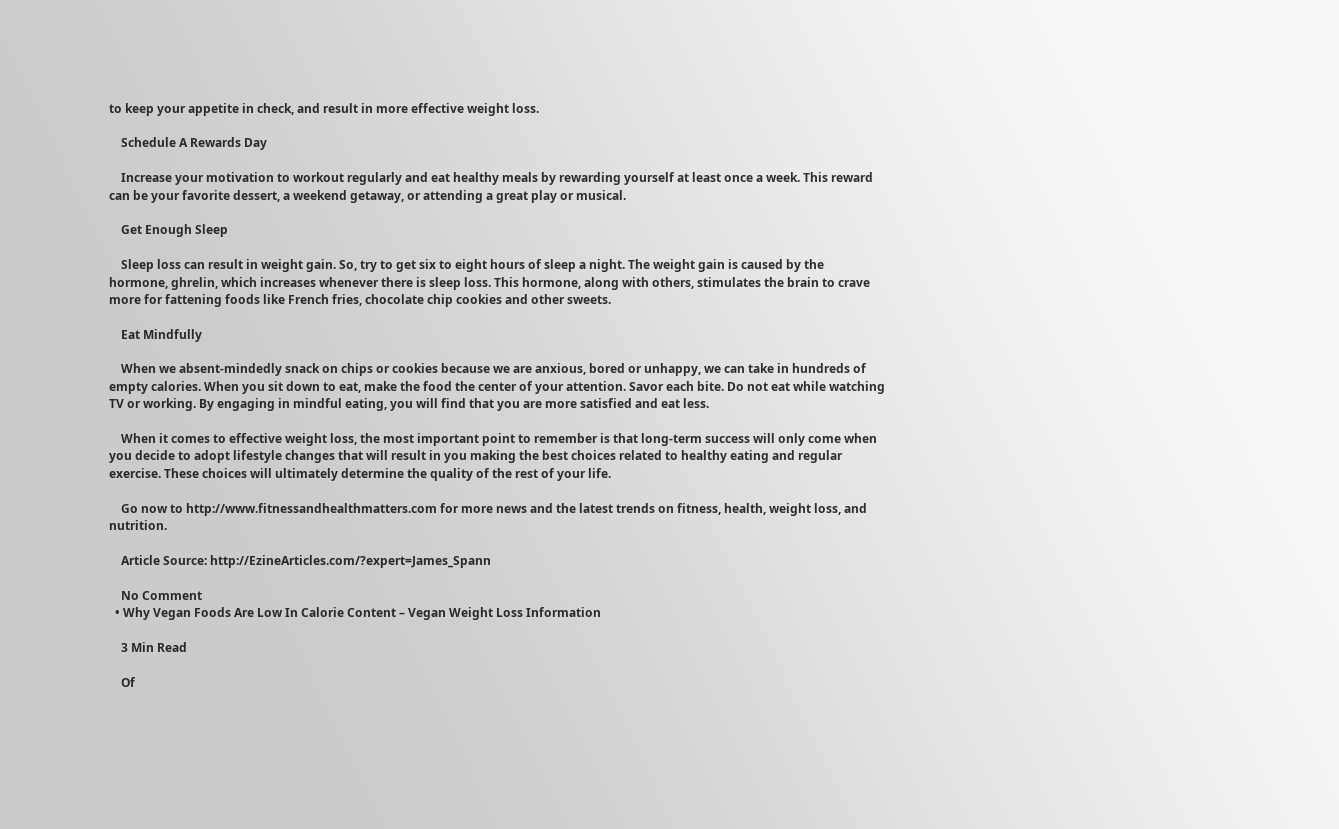to keep your appetite in check, and result in more effective weight loss.

    Schedule A Rewards Day

    Increase your motivation to workout regularly and eat healthy meals by rewarding yourself at least once a week. This reward can be your favorite dessert, a weekend getaway, or attending a great play or musical.

    Get Enough Sleep

    Sleep loss can result in weight gain. So, try to get six to eight hours of sleep a night. The weight gain is caused by the hormone, ghrelin, which increases whenever there is sleep loss. This hormone, along with others, stimulates the brain to crave more for fattening foods like French fries, chocolate chip cookies and other sweets.

    Eat Mindfully

    When we absent-mindedly snack on chips or cookies because we are anxious, bored or unhappy, we can take in hundreds of empty calories. When you sit down to eat, make the food the center of your attention. Savor each bite. Do not eat while watching TV or working. By engaging in mindful eating, you will find that you are more satisfied and eat less.

    When it comes to effective weight loss, the most important point to remember is that long-term success will only come when you decide to adopt lifestyle changes that will result in you making the best choices related to healthy eating and regular exercise. These choices will ultimately determine the quality of the rest of your life.

    Go now to http://www.fitnessandhealthmatters.com for more news and the latest trends on fitness, health, weight loss, and nutrition.

    Article Source: http://EzineArticles.com/?expert=James_Spann

    No Comment
  • Why Vegan Foods Are Low In Calorie Content – Vegan Weight Loss Information

    3 Min Read

    Of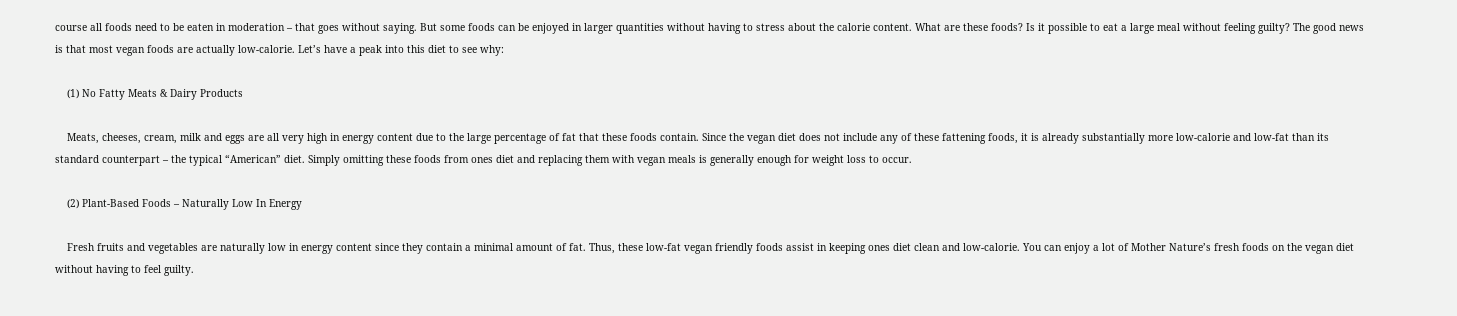course all foods need to be eaten in moderation – that goes without saying. But some foods can be enjoyed in larger quantities without having to stress about the calorie content. What are these foods? Is it possible to eat a large meal without feeling guilty? The good news is that most vegan foods are actually low-calorie. Let’s have a peak into this diet to see why:

    (1) No Fatty Meats & Dairy Products

    Meats, cheeses, cream, milk and eggs are all very high in energy content due to the large percentage of fat that these foods contain. Since the vegan diet does not include any of these fattening foods, it is already substantially more low-calorie and low-fat than its standard counterpart – the typical “American” diet. Simply omitting these foods from ones diet and replacing them with vegan meals is generally enough for weight loss to occur.

    (2) Plant-Based Foods – Naturally Low In Energy

    Fresh fruits and vegetables are naturally low in energy content since they contain a minimal amount of fat. Thus, these low-fat vegan friendly foods assist in keeping ones diet clean and low-calorie. You can enjoy a lot of Mother Nature’s fresh foods on the vegan diet without having to feel guilty.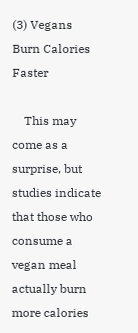(3) Vegans Burn Calories Faster

    This may come as a surprise, but studies indicate that those who consume a vegan meal actually burn more calories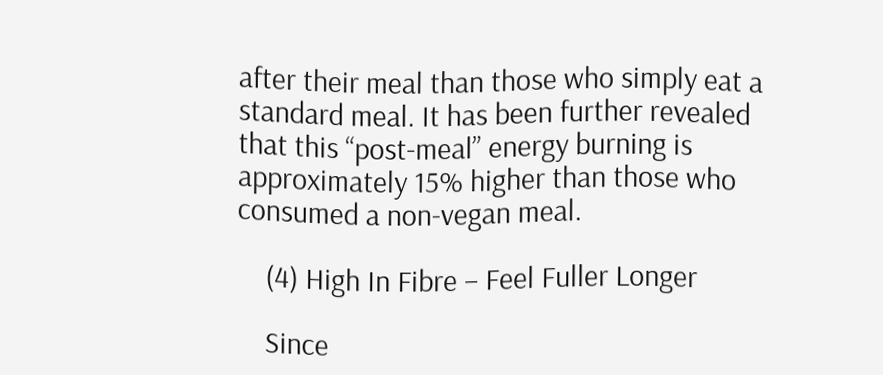after their meal than those who simply eat a standard meal. It has been further revealed that this “post-meal” energy burning is approximately 15% higher than those who consumed a non-vegan meal.

    (4) High In Fibre – Feel Fuller Longer

    Since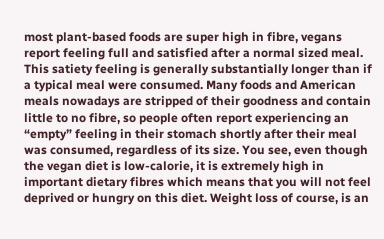most plant-based foods are super high in fibre, vegans report feeling full and satisfied after a normal sized meal. This satiety feeling is generally substantially longer than if a typical meal were consumed. Many foods and American meals nowadays are stripped of their goodness and contain little to no fibre, so people often report experiencing an “empty” feeling in their stomach shortly after their meal was consumed, regardless of its size. You see, even though the vegan diet is low-calorie, it is extremely high in important dietary fibres which means that you will not feel deprived or hungry on this diet. Weight loss of course, is an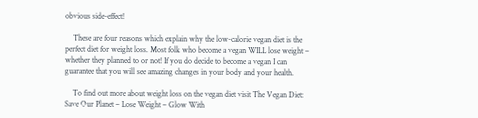obvious side-effect!

    These are four reasons which explain why the low-calorie vegan diet is the perfect diet for weight loss. Most folk who become a vegan WILL lose weight – whether they planned to or not! If you do decide to become a vegan I can guarantee that you will see amazing changes in your body and your health.

    To find out more about weight loss on the vegan diet visit The Vegan Diet: Save Our Planet – Lose Weight – Glow With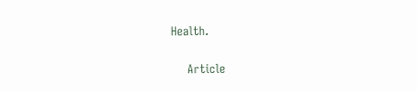Health.

    Article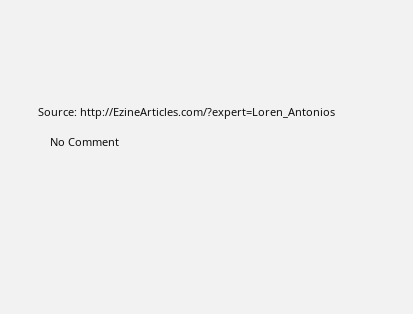Source: http://EzineArticles.com/?expert=Loren_Antonios

    No Comment